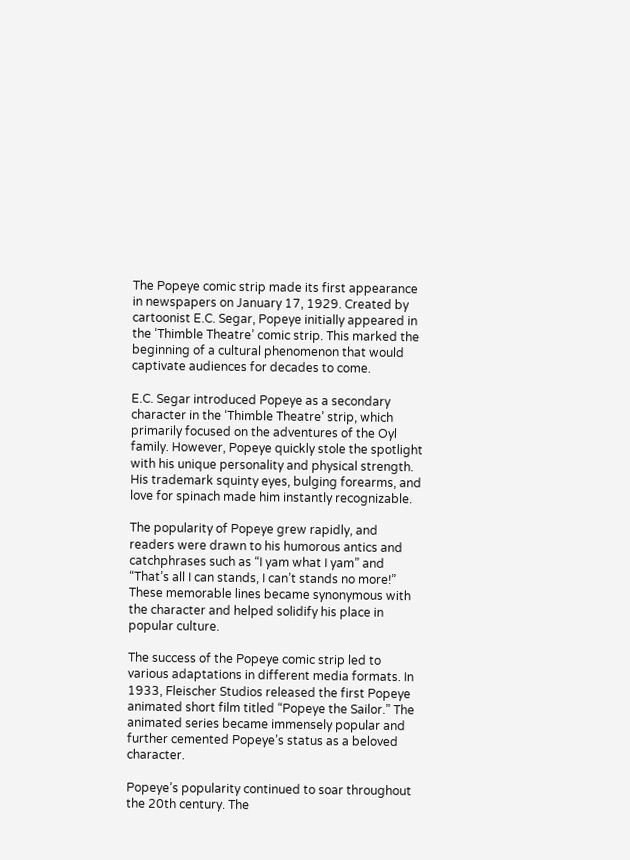The Popeye comic strip made its first appearance in newspapers on January 17, 1929. Created by cartoonist E.C. Segar, Popeye initially appeared in the ‘Thimble Theatre’ comic strip. This marked the beginning of a cultural phenomenon that would captivate audiences for decades to come.

E.C. Segar introduced Popeye as a secondary character in the ‘Thimble Theatre’ strip, which primarily focused on the adventures of the Oyl family. However, Popeye quickly stole the spotlight with his unique personality and physical strength. His trademark squinty eyes, bulging forearms, and love for spinach made him instantly recognizable.

The popularity of Popeye grew rapidly, and readers were drawn to his humorous antics and catchphrases such as “I yam what I yam” and “That’s all I can stands, I can’t stands no more!” These memorable lines became synonymous with the character and helped solidify his place in popular culture.

The success of the Popeye comic strip led to various adaptations in different media formats. In 1933, Fleischer Studios released the first Popeye animated short film titled “Popeye the Sailor.” The animated series became immensely popular and further cemented Popeye’s status as a beloved character.

Popeye’s popularity continued to soar throughout the 20th century. The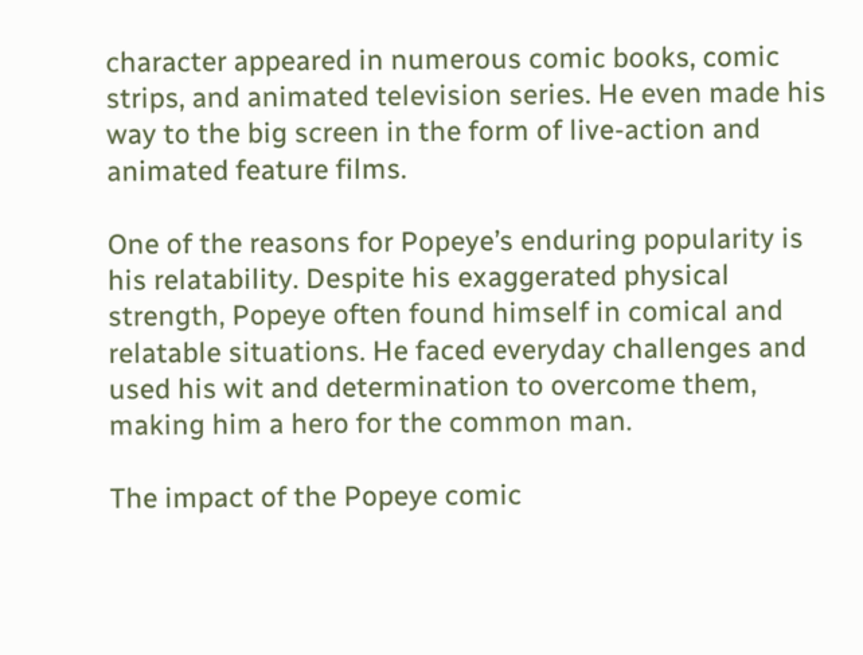character appeared in numerous comic books, comic strips, and animated television series. He even made his way to the big screen in the form of live-action and animated feature films.

One of the reasons for Popeye’s enduring popularity is his relatability. Despite his exaggerated physical strength, Popeye often found himself in comical and relatable situations. He faced everyday challenges and used his wit and determination to overcome them, making him a hero for the common man.

The impact of the Popeye comic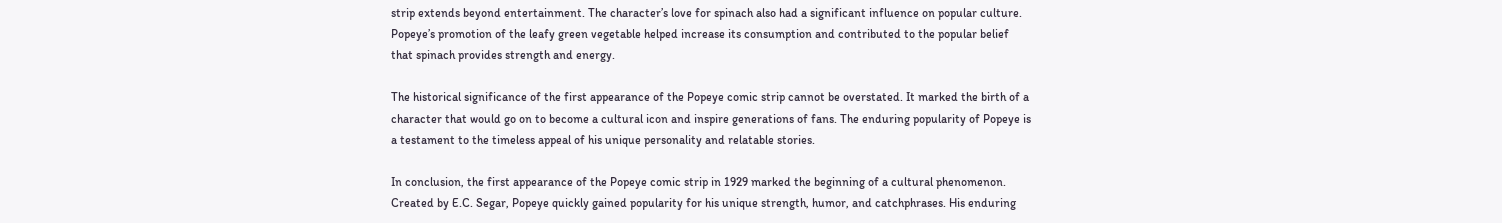strip extends beyond entertainment. The character’s love for spinach also had a significant influence on popular culture. Popeye’s promotion of the leafy green vegetable helped increase its consumption and contributed to the popular belief that spinach provides strength and energy.

The historical significance of the first appearance of the Popeye comic strip cannot be overstated. It marked the birth of a character that would go on to become a cultural icon and inspire generations of fans. The enduring popularity of Popeye is a testament to the timeless appeal of his unique personality and relatable stories.

In conclusion, the first appearance of the Popeye comic strip in 1929 marked the beginning of a cultural phenomenon. Created by E.C. Segar, Popeye quickly gained popularity for his unique strength, humor, and catchphrases. His enduring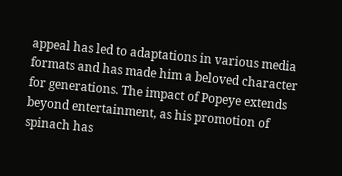appeal has led to adaptations in various media formats and has made him a beloved character for generations. The impact of Popeye extends beyond entertainment, as his promotion of spinach has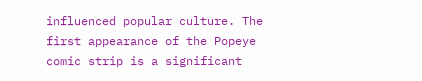influenced popular culture. The first appearance of the Popeye comic strip is a significant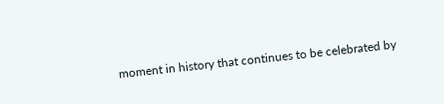moment in history that continues to be celebrated by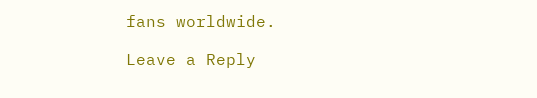fans worldwide.

Leave a Reply